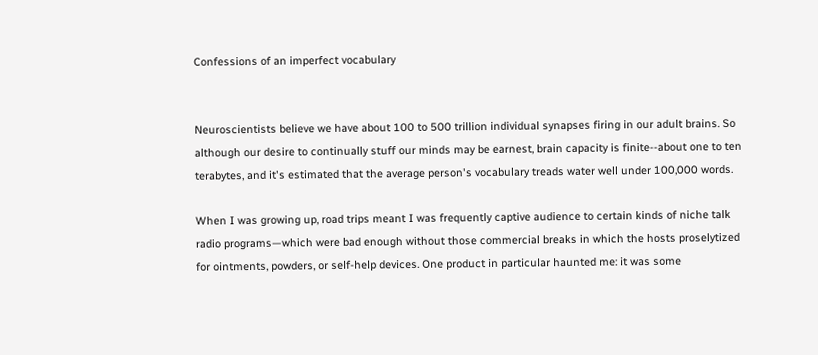Confessions of an imperfect vocabulary


Neuroscientists believe we have about 100 to 500 trillion individual synapses firing in our adult brains. So although our desire to continually stuff our minds may be earnest, brain capacity is finite--about one to ten terabytes, and it's estimated that the average person's vocabulary treads water well under 100,000 words.

When I was growing up, road trips meant I was frequently captive audience to certain kinds of niche talk radio programs—which were bad enough without those commercial breaks in which the hosts proselytized for ointments, powders, or self-help devices. One product in particular haunted me: it was some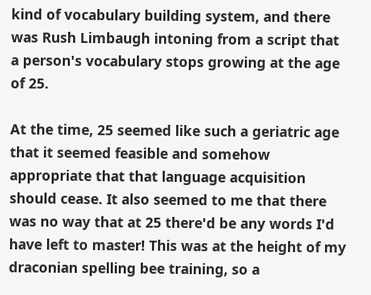kind of vocabulary building system, and there was Rush Limbaugh intoning from a script that a person's vocabulary stops growing at the age of 25.

At the time, 25 seemed like such a geriatric age that it seemed feasible and somehow appropriate that that language acquisition should cease. It also seemed to me that there was no way that at 25 there'd be any words I'd have left to master! This was at the height of my draconian spelling bee training, so a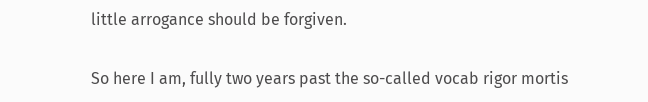little arrogance should be forgiven.

So here I am, fully two years past the so-called vocab rigor mortis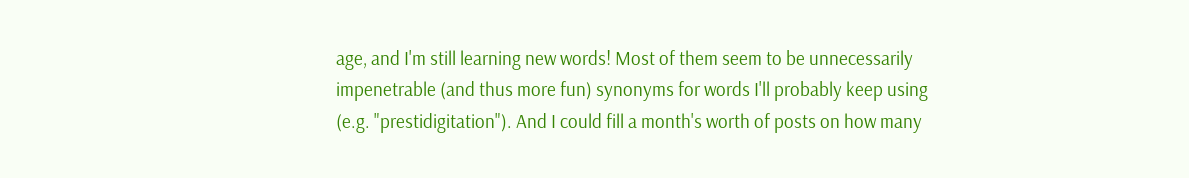age, and I'm still learning new words! Most of them seem to be unnecessarily impenetrable (and thus more fun) synonyms for words I'll probably keep using (e.g. "prestidigitation"). And I could fill a month's worth of posts on how many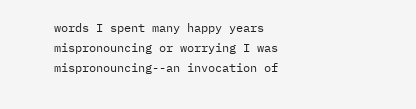words I spent many happy years mispronouncing or worrying I was mispronouncing--an invocation of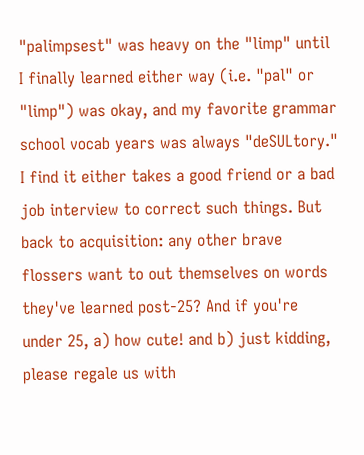"palimpsest" was heavy on the "limp" until I finally learned either way (i.e. "pal" or "limp") was okay, and my favorite grammar school vocab years was always "deSULtory." I find it either takes a good friend or a bad job interview to correct such things. But back to acquisition: any other brave flossers want to out themselves on words they've learned post-25? And if you're under 25, a) how cute! and b) just kidding, please regale us with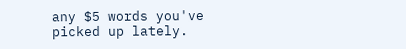any $5 words you've picked up lately.